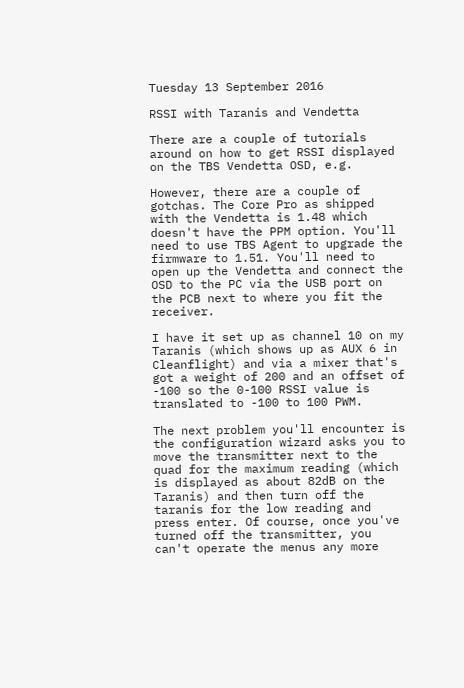Tuesday 13 September 2016

RSSI with Taranis and Vendetta

There are a couple of tutorials around on how to get RSSI displayed on the TBS Vendetta OSD, e.g.

However, there are a couple of gotchas. The Core Pro as shipped with the Vendetta is 1.48 which doesn't have the PPM option. You'll need to use TBS Agent to upgrade the firmware to 1.51. You'll need to open up the Vendetta and connect the OSD to the PC via the USB port on the PCB next to where you fit the receiver.

I have it set up as channel 10 on my Taranis (which shows up as AUX 6 in Cleanflight) and via a mixer that's got a weight of 200 and an offset of -100 so the 0-100 RSSI value is translated to -100 to 100 PWM.

The next problem you'll encounter is the configuration wizard asks you to move the transmitter next to the quad for the maximum reading (which is displayed as about 82dB on the Taranis) and then turn off the taranis for the low reading and press enter. Of course, once you've turned off the transmitter, you can't operate the menus any more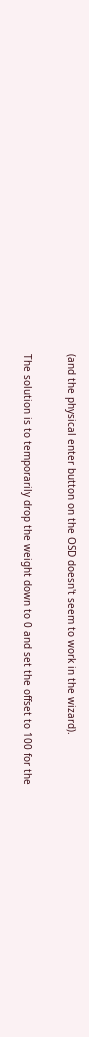(and the physical enter button on the OSD doesn't seem to work in the wizard).

The solution is to temporarily drop the weight down to 0 and set the offset to 100 for the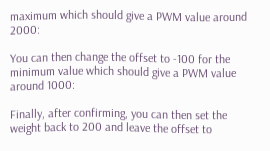maximum which should give a PWM value around 2000:

You can then change the offset to -100 for the minimum value which should give a PWM value around 1000:

Finally, after confirming, you can then set the weight back to 200 and leave the offset to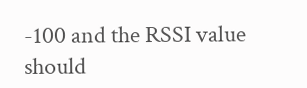-100 and the RSSI value should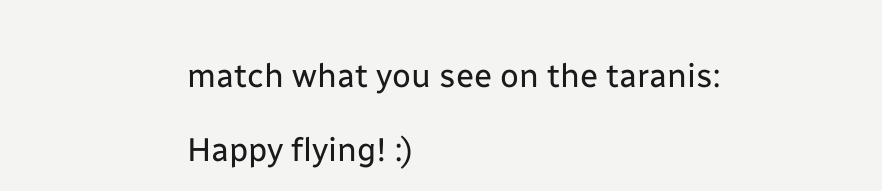match what you see on the taranis:

Happy flying! :)